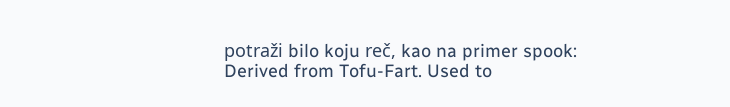potraži bilo koju reč, kao na primer spook:
Derived from Tofu-Fart. Used to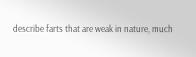describe farts that are weak in nature, much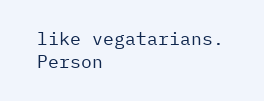like vegatarians.
Person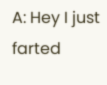A: Hey I just farted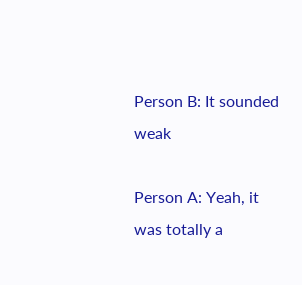Person B: It sounded weak

Person A: Yeah, it was totally a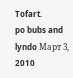Tofart.
po bubs and lyndo Март 3, 2010